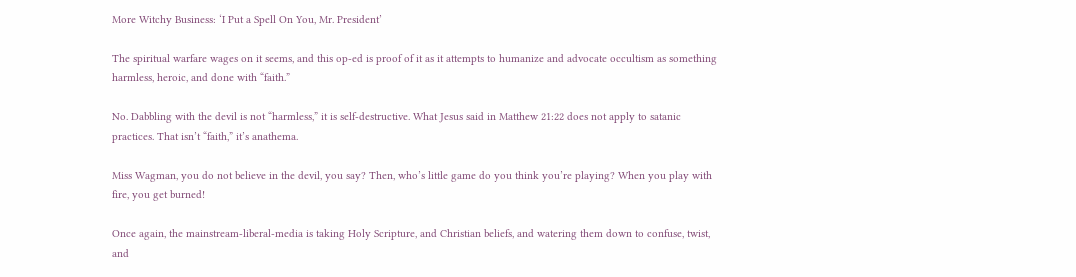More Witchy Business: ‘I Put a Spell On You, Mr. President’

The spiritual warfare wages on it seems, and this op-ed is proof of it as it attempts to humanize and advocate occultism as something harmless, heroic, and done with “faith.”

No. Dabbling with the devil is not “harmless,” it is self-destructive. What Jesus said in Matthew 21:22 does not apply to satanic practices. That isn’t “faith,” it’s anathema.

Miss Wagman, you do not believe in the devil, you say? Then, who’s little game do you think you’re playing? When you play with fire, you get burned!

Once again, the mainstream-liberal-media is taking Holy Scripture, and Christian beliefs, and watering them down to confuse, twist, and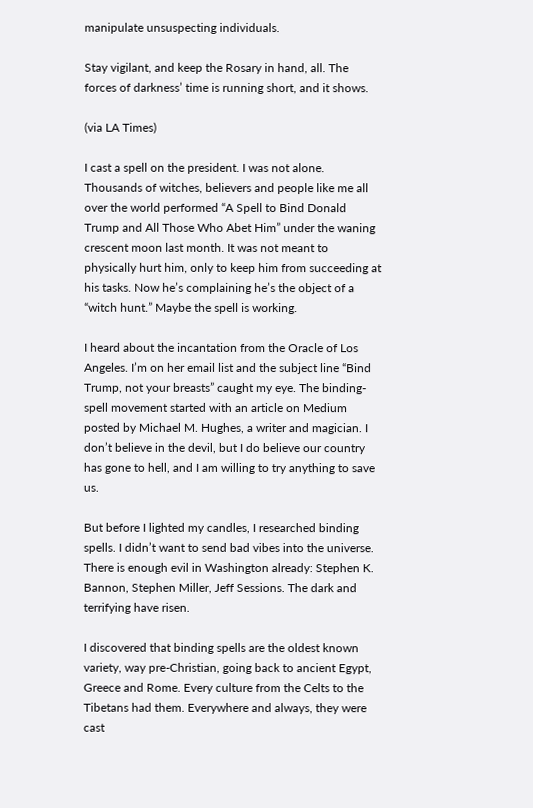manipulate unsuspecting individuals.

Stay vigilant, and keep the Rosary in hand, all. The forces of darkness’ time is running short, and it shows.

(via LA Times)

I cast a spell on the president. I was not alone. Thousands of witches, believers and people like me all over the world performed “A Spell to Bind Donald Trump and All Those Who Abet Him” under the waning crescent moon last month. It was not meant to physically hurt him, only to keep him from succeeding at his tasks. Now he’s complaining he’s the object of a “witch hunt.” Maybe the spell is working.

I heard about the incantation from the Oracle of Los Angeles. I’m on her email list and the subject line “Bind Trump, not your breasts” caught my eye. The binding-spell movement started with an article on Medium posted by Michael M. Hughes, a writer and magician. I don’t believe in the devil, but I do believe our country has gone to hell, and I am willing to try anything to save us.

But before I lighted my candles, I researched binding spells. I didn’t want to send bad vibes into the universe. There is enough evil in Washington already: Stephen K. Bannon, Stephen Miller, Jeff Sessions. The dark and terrifying have risen.

I discovered that binding spells are the oldest known variety, way pre-Christian, going back to ancient Egypt, Greece and Rome. Every culture from the Celts to the Tibetans had them. Everywhere and always, they were cast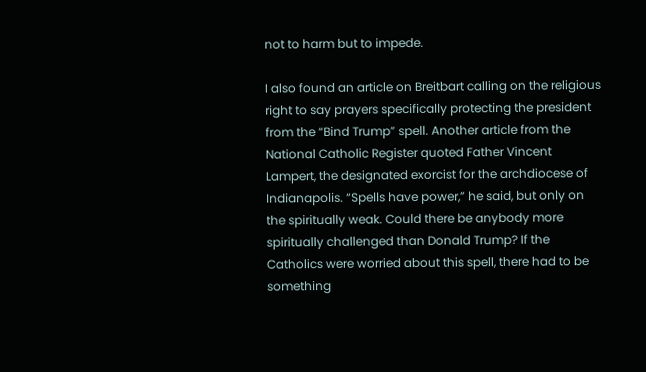not to harm but to impede.

I also found an article on Breitbart calling on the religious right to say prayers specifically protecting the president from the “Bind Trump” spell. Another article from the National Catholic Register quoted Father Vincent Lampert, the designated exorcist for the archdiocese of Indianapolis. “Spells have power,” he said, but only on the spiritually weak. Could there be anybody more spiritually challenged than Donald Trump? If the Catholics were worried about this spell, there had to be something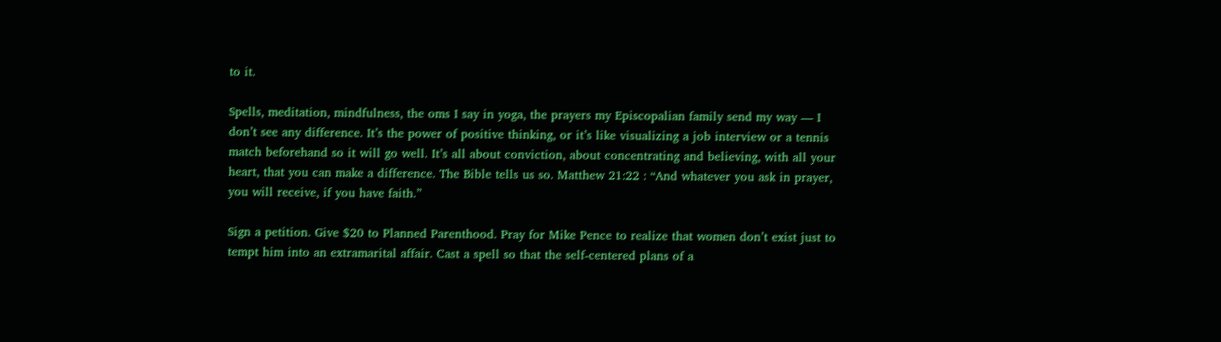to it.

Spells, meditation, mindfulness, the oms I say in yoga, the prayers my Episcopalian family send my way — I don’t see any difference. It’s the power of positive thinking, or it’s like visualizing a job interview or a tennis match beforehand so it will go well. It’s all about conviction, about concentrating and believing, with all your heart, that you can make a difference. The Bible tells us so. Matthew 21:22 : “And whatever you ask in prayer, you will receive, if you have faith.”

Sign a petition. Give $20 to Planned Parenthood. Pray for Mike Pence to realize that women don’t exist just to tempt him into an extramarital affair. Cast a spell so that the self-centered plans of a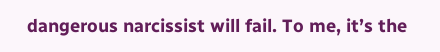dangerous narcissist will fail. To me, it’s the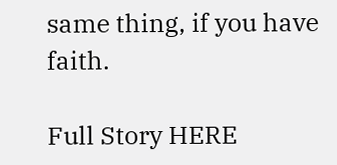same thing, if you have faith.

Full Story HERE